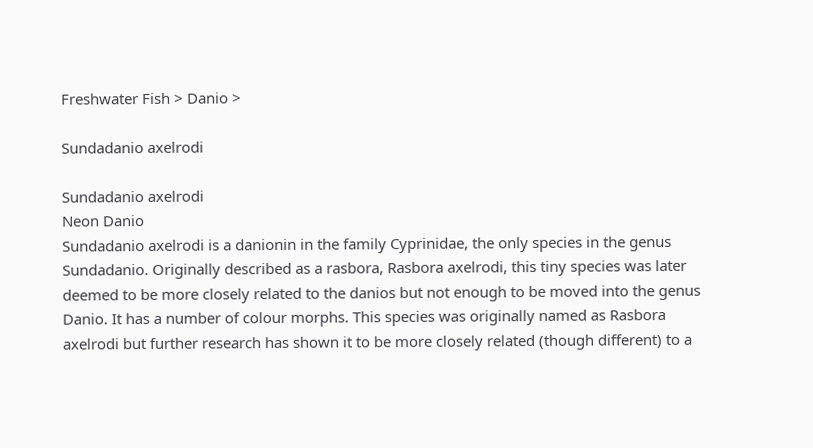Freshwater Fish > Danio >

Sundadanio axelrodi

Sundadanio axelrodi
Neon Danio
Sundadanio axelrodi is a danionin in the family Cyprinidae, the only species in the genus Sundadanio. Originally described as a rasbora, Rasbora axelrodi, this tiny species was later deemed to be more closely related to the danios but not enough to be moved into the genus Danio. It has a number of colour morphs. This species was originally named as Rasbora axelrodi but further research has shown it to be more closely related (though different) to a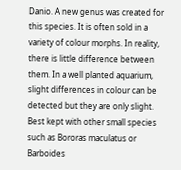Danio. A new genus was created for this species. It is often sold in a variety of colour morphs. In reality, there is little difference between them. In a well planted aquarium, slight differences in colour can be detected but they are only slight. Best kept with other small species such as Bororas maculatus or Barboides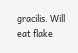gracilis. Will eat flake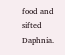food and sifted Daphnia.